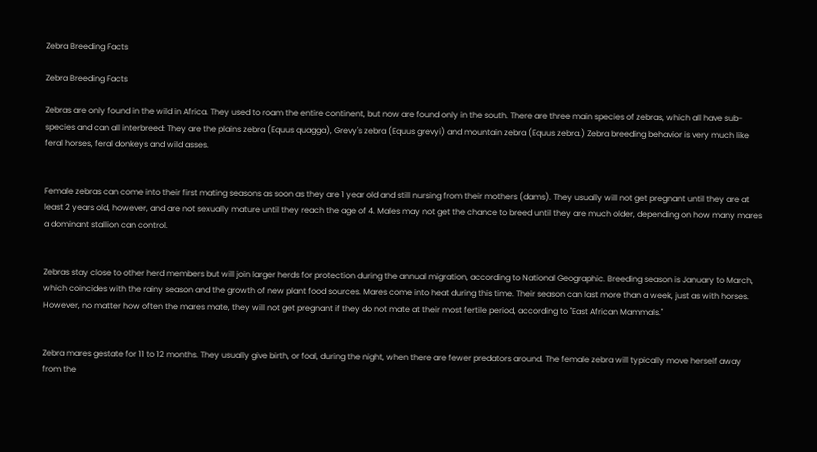Zebra Breeding Facts

Zebra Breeding Facts

Zebras are only found in the wild in Africa. They used to roam the entire continent, but now are found only in the south. There are three main species of zebras, which all have sub-species and can all interbreed: They are the plains zebra (Equus quagga), Grevy's zebra (Equus grevyi) and mountain zebra (Equus zebra.) Zebra breeding behavior is very much like feral horses, feral donkeys and wild asses.


Female zebras can come into their first mating seasons as soon as they are 1 year old and still nursing from their mothers (dams). They usually will not get pregnant until they are at least 2 years old, however, and are not sexually mature until they reach the age of 4. Males may not get the chance to breed until they are much older, depending on how many mares a dominant stallion can control.


Zebras stay close to other herd members but will join larger herds for protection during the annual migration, according to National Geographic. Breeding season is January to March, which coincides with the rainy season and the growth of new plant food sources. Mares come into heat during this time. Their season can last more than a week, just as with horses. However, no matter how often the mares mate, they will not get pregnant if they do not mate at their most fertile period, according to "East African Mammals."


Zebra mares gestate for 11 to 12 months. They usually give birth, or foal, during the night, when there are fewer predators around. The female zebra will typically move herself away from the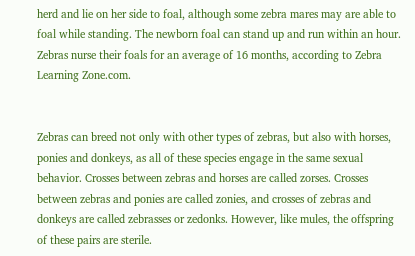herd and lie on her side to foal, although some zebra mares may are able to foal while standing. The newborn foal can stand up and run within an hour. Zebras nurse their foals for an average of 16 months, according to Zebra Learning Zone.com.


Zebras can breed not only with other types of zebras, but also with horses, ponies and donkeys, as all of these species engage in the same sexual behavior. Crosses between zebras and horses are called zorses. Crosses between zebras and ponies are called zonies, and crosses of zebras and donkeys are called zebrasses or zedonks. However, like mules, the offspring of these pairs are sterile.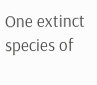One extinct species of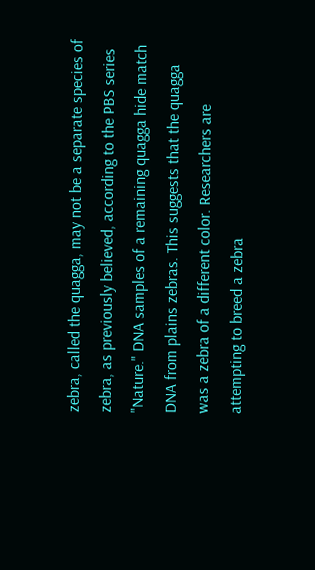zebra, called the quagga, may not be a separate species of zebra, as previously believed, according to the PBS series "Nature." DNA samples of a remaining quagga hide match DNA from plains zebras. This suggests that the quagga was a zebra of a different color. Researchers are attempting to breed a zebra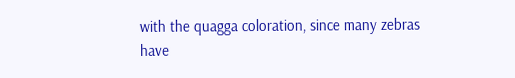with the quagga coloration, since many zebras have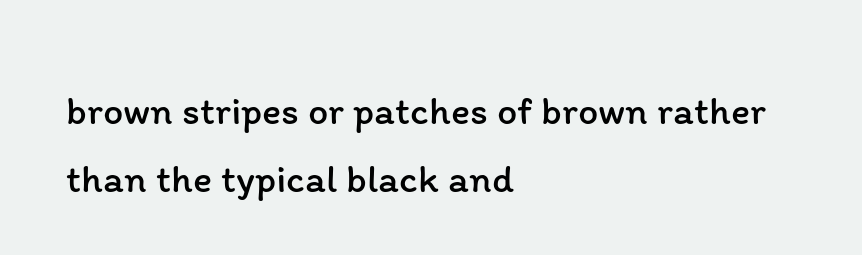brown stripes or patches of brown rather than the typical black and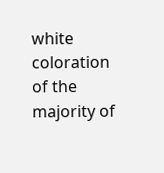white coloration of the majority of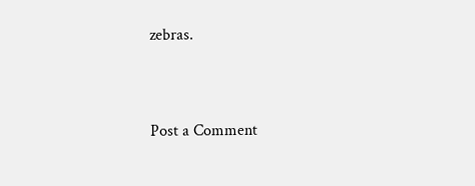zebras.


Post a Comment